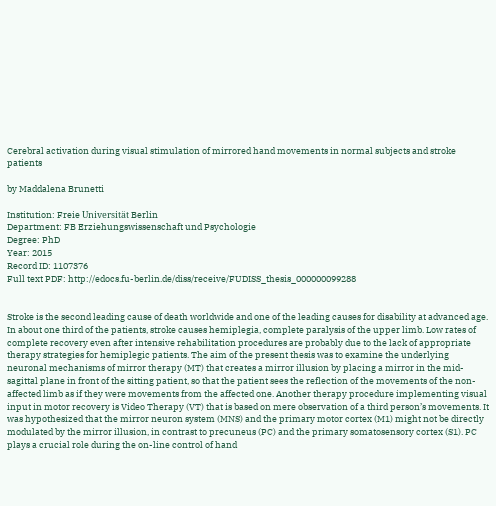Cerebral activation during visual stimulation of mirrored hand movements in normal subjects and stroke patients

by Maddalena Brunetti

Institution: Freie Universität Berlin
Department: FB Erziehungswissenschaft und Psychologie
Degree: PhD
Year: 2015
Record ID: 1107376
Full text PDF: http://edocs.fu-berlin.de/diss/receive/FUDISS_thesis_000000099288


Stroke is the second leading cause of death worldwide and one of the leading causes for disability at advanced age. In about one third of the patients, stroke causes hemiplegia, complete paralysis of the upper limb. Low rates of complete recovery even after intensive rehabilitation procedures are probably due to the lack of appropriate therapy strategies for hemiplegic patients. The aim of the present thesis was to examine the underlying neuronal mechanisms of mirror therapy (MT) that creates a mirror illusion by placing a mirror in the mid-sagittal plane in front of the sitting patient, so that the patient sees the reflection of the movements of the non-affected limb as if they were movements from the affected one. Another therapy procedure implementing visual input in motor recovery is Video Therapy (VT) that is based on mere observation of a third person’s movements. It was hypothesized that the mirror neuron system (MNS) and the primary motor cortex (M1) might not be directly modulated by the mirror illusion, in contrast to precuneus (PC) and the primary somatosensory cortex (S1). PC plays a crucial role during the on-line control of hand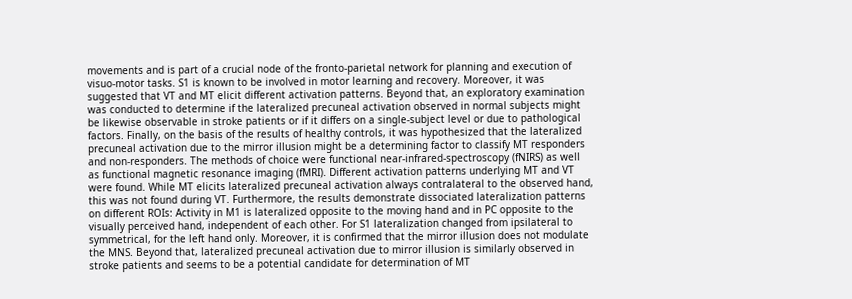movements and is part of a crucial node of the fronto-parietal network for planning and execution of visuo-motor tasks. S1 is known to be involved in motor learning and recovery. Moreover, it was suggested that VT and MT elicit different activation patterns. Beyond that, an exploratory examination was conducted to determine if the lateralized precuneal activation observed in normal subjects might be likewise observable in stroke patients or if it differs on a single-subject level or due to pathological factors. Finally, on the basis of the results of healthy controls, it was hypothesized that the lateralized precuneal activation due to the mirror illusion might be a determining factor to classify MT responders and non-responders. The methods of choice were functional near-infrared-spectroscopy (fNIRS) as well as functional magnetic resonance imaging (fMRI). Different activation patterns underlying MT and VT were found. While MT elicits lateralized precuneal activation always contralateral to the observed hand, this was not found during VT. Furthermore, the results demonstrate dissociated lateralization patterns on different ROIs: Activity in M1 is lateralized opposite to the moving hand and in PC opposite to the visually perceived hand, independent of each other. For S1 lateralization changed from ipsilateral to symmetrical, for the left hand only. Moreover, it is confirmed that the mirror illusion does not modulate the MNS. Beyond that, lateralized precuneal activation due to mirror illusion is similarly observed in stroke patients and seems to be a potential candidate for determination of MT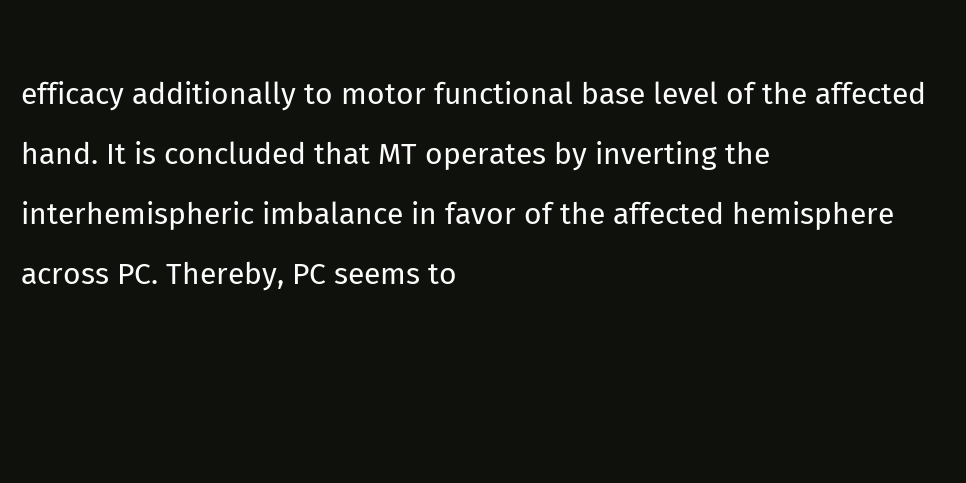efficacy additionally to motor functional base level of the affected hand. It is concluded that MT operates by inverting the interhemispheric imbalance in favor of the affected hemisphere across PC. Thereby, PC seems to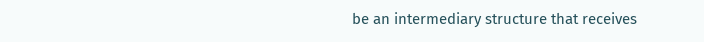be an intermediary structure that receives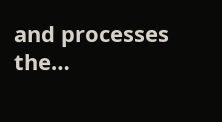and processes the…